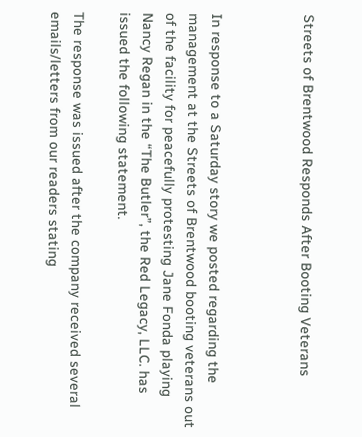Streets of Brentwood Responds After Booting Veterans



In response to a Saturday story we posted regarding the management at the Streets of Brentwood booting veterans out of the facility for peacefully protesting Jane Fonda playing Nancy Regan in the “The Butler”, the Red Legacy, LLC. has issued the following statement.

The response was issued after the company received several emails/letters from our readers stating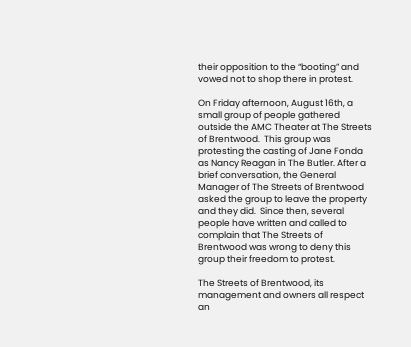their opposition to the “booting” and vowed not to shop there in protest.

On Friday afternoon, August 16th, a small group of people gathered outside the AMC Theater at The Streets of Brentwood.  This group was protesting the casting of Jane Fonda as Nancy Reagan in The Butler. After a brief conversation, the General Manager of The Streets of Brentwood asked the group to leave the property and they did.  Since then, several people have written and called to complain that The Streets of Brentwood was wrong to deny this group their freedom to protest.

The Streets of Brentwood, its management and owners all respect an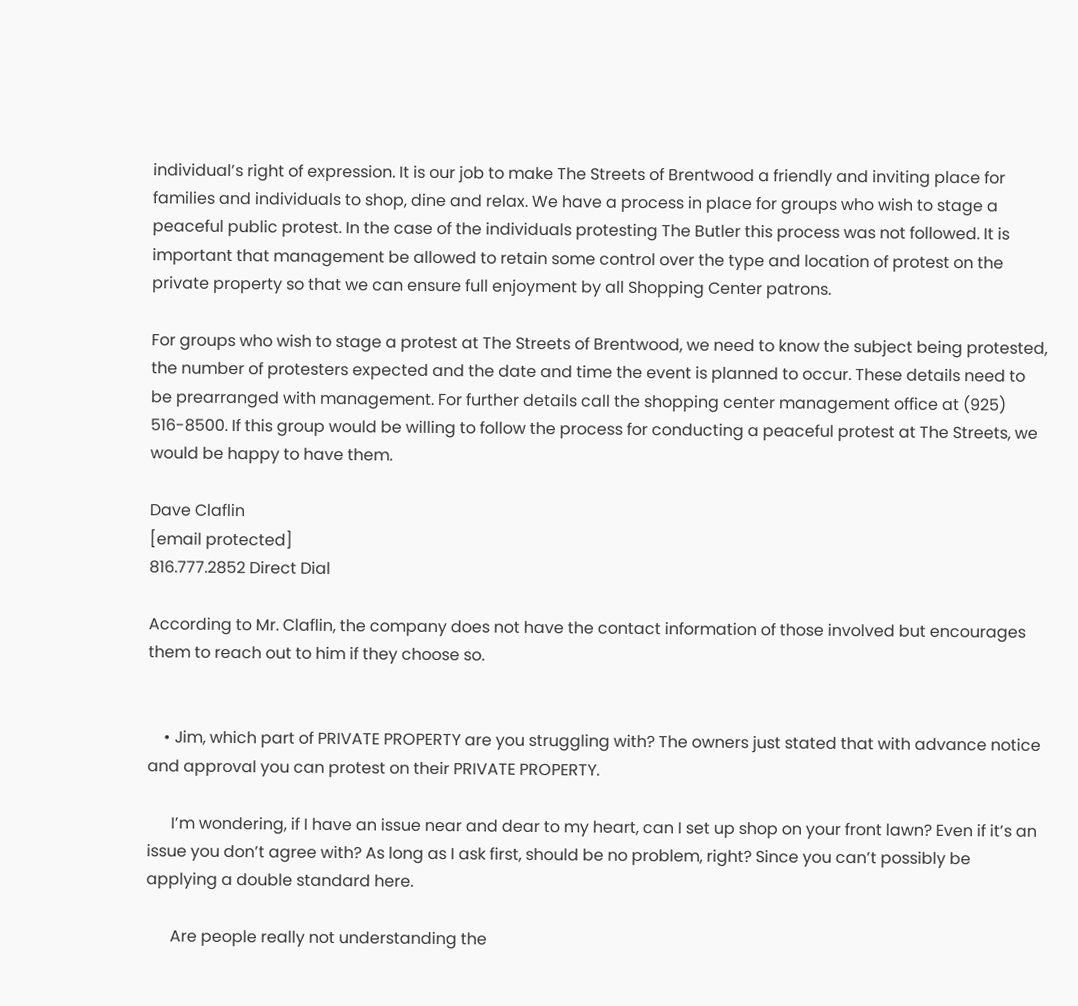individual’s right of expression. It is our job to make The Streets of Brentwood a friendly and inviting place for families and individuals to shop, dine and relax. We have a process in place for groups who wish to stage a peaceful public protest. In the case of the individuals protesting The Butler this process was not followed. It is important that management be allowed to retain some control over the type and location of protest on the private property so that we can ensure full enjoyment by all Shopping Center patrons.

For groups who wish to stage a protest at The Streets of Brentwood, we need to know the subject being protested, the number of protesters expected and the date and time the event is planned to occur. These details need to be prearranged with management. For further details call the shopping center management office at (925) 516-8500. If this group would be willing to follow the process for conducting a peaceful protest at The Streets, we would be happy to have them.

Dave Claflin
[email protected]
816.777.2852 Direct Dial

According to Mr. Claflin, the company does not have the contact information of those involved but encourages them to reach out to him if they choose so.


    • Jim, which part of PRIVATE PROPERTY are you struggling with? The owners just stated that with advance notice and approval you can protest on their PRIVATE PROPERTY.

      I’m wondering, if I have an issue near and dear to my heart, can I set up shop on your front lawn? Even if it’s an issue you don’t agree with? As long as I ask first, should be no problem, right? Since you can’t possibly be applying a double standard here.

      Are people really not understanding the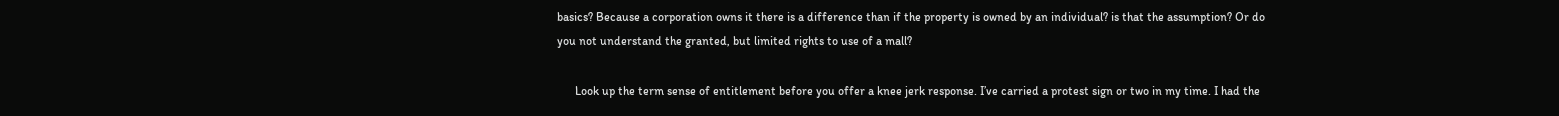basics? Because a corporation owns it there is a difference than if the property is owned by an individual? is that the assumption? Or do you not understand the granted, but limited rights to use of a mall?

      Look up the term sense of entitlement before you offer a knee jerk response. I’ve carried a protest sign or two in my time. I had the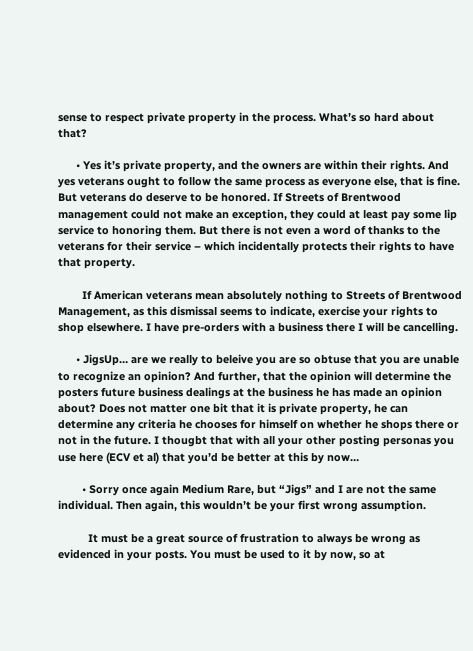sense to respect private property in the process. What’s so hard about that?

      • Yes it’s private property, and the owners are within their rights. And yes veterans ought to follow the same process as everyone else, that is fine. But veterans do deserve to be honored. If Streets of Brentwood management could not make an exception, they could at least pay some lip service to honoring them. But there is not even a word of thanks to the veterans for their service – which incidentally protects their rights to have that property.

        If American veterans mean absolutely nothing to Streets of Brentwood Management, as this dismissal seems to indicate, exercise your rights to shop elsewhere. I have pre-orders with a business there I will be cancelling.

      • JigsUp… are we really to beleive you are so obtuse that you are unable to recognize an opinion? And further, that the opinion will determine the posters future business dealings at the business he has made an opinion about? Does not matter one bit that it is private property, he can determine any criteria he chooses for himself on whether he shops there or not in the future. I thougbt that with all your other posting personas you use here (ECV et al) that you’d be better at this by now…

        • Sorry once again Medium Rare, but “Jigs” and I are not the same individual. Then again, this wouldn’t be your first wrong assumption.

          It must be a great source of frustration to always be wrong as evidenced in your posts. You must be used to it by now, so at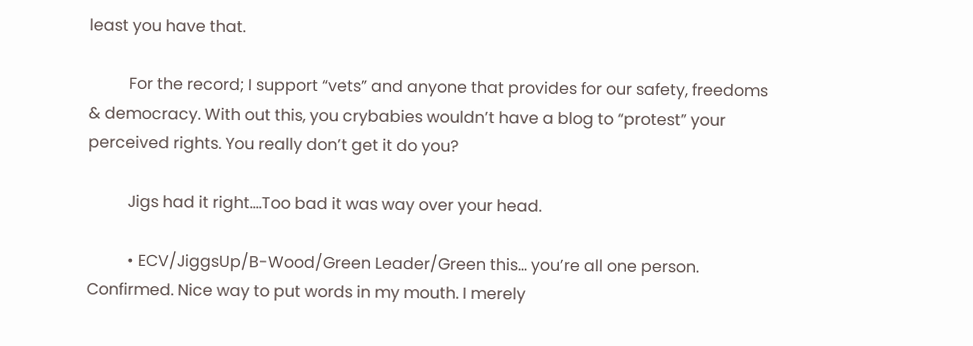least you have that.

          For the record; I support “vets” and anyone that provides for our safety, freedoms & democracy. With out this, you crybabies wouldn’t have a blog to “protest” your perceived rights. You really don’t get it do you?

          Jigs had it right….Too bad it was way over your head.

          • ECV/JiggsUp/B-Wood/Green Leader/Green this… you’re all one person. Confirmed. Nice way to put words in my mouth. I merely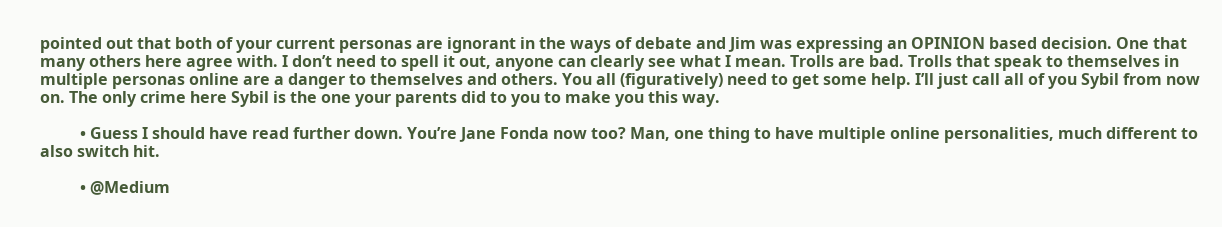pointed out that both of your current personas are ignorant in the ways of debate and Jim was expressing an OPINION based decision. One that many others here agree with. I don’t need to spell it out, anyone can clearly see what I mean. Trolls are bad. Trolls that speak to themselves in multiple personas online are a danger to themselves and others. You all (figuratively) need to get some help. I’ll just call all of you Sybil from now on. The only crime here Sybil is the one your parents did to you to make you this way.

          • Guess I should have read further down. You’re Jane Fonda now too? Man, one thing to have multiple online personalities, much different to also switch hit.

          • @Medium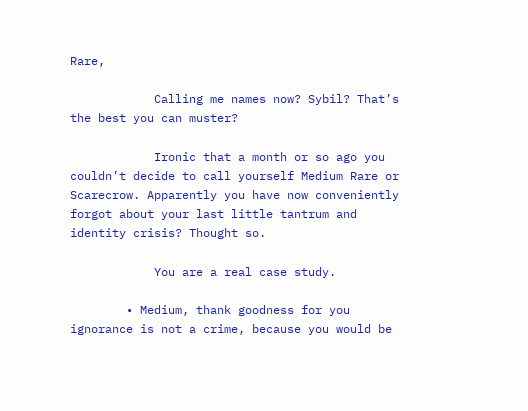Rare,

            Calling me names now? Sybil? That’s the best you can muster?

            Ironic that a month or so ago you couldn’t decide to call yourself Medium Rare or Scarecrow. Apparently you have now conveniently forgot about your last little tantrum and identity crisis? Thought so.

            You are a real case study.

        • Medium, thank goodness for you ignorance is not a crime, because you would be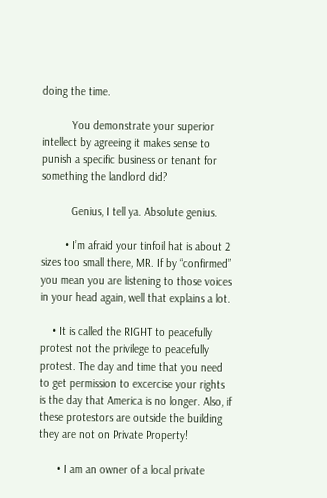doing the time.

          You demonstrate your superior intellect by agreeing it makes sense to punish a specific business or tenant for something the landlord did?

          Genius, I tell ya. Absolute genius.

        • I’m afraid your tinfoil hat is about 2 sizes too small there, MR. If by “confirmed” you mean you are listening to those voices in your head again, well that explains a lot.

    • It is called the RIGHT to peacefully protest not the privilege to peacefully protest. The day and time that you need to get permission to excercise your rights is the day that America is no longer. Also, if these protestors are outside the building they are not on Private Property!

      • I am an owner of a local private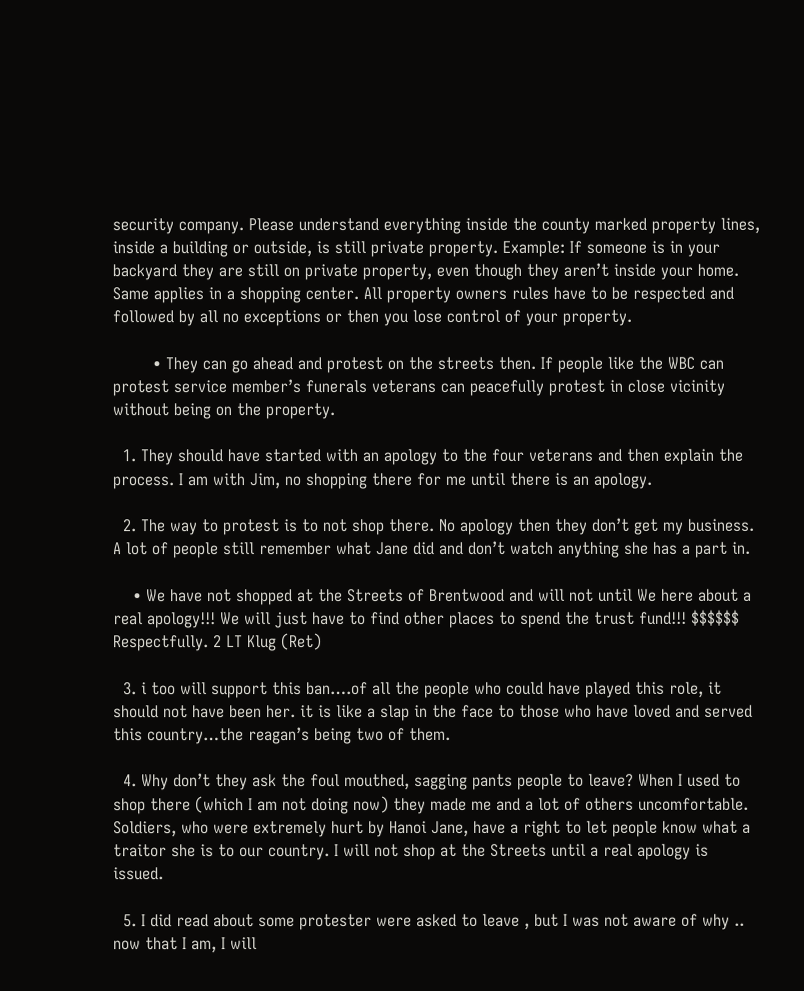security company. Please understand everything inside the county marked property lines, inside a building or outside, is still private property. Example: If someone is in your backyard they are still on private property, even though they aren’t inside your home. Same applies in a shopping center. All property owners rules have to be respected and followed by all no exceptions or then you lose control of your property.

        • They can go ahead and protest on the streets then. If people like the WBC can protest service member’s funerals veterans can peacefully protest in close vicinity without being on the property.

  1. They should have started with an apology to the four veterans and then explain the process. I am with Jim, no shopping there for me until there is an apology.

  2. The way to protest is to not shop there. No apology then they don’t get my business. A lot of people still remember what Jane did and don’t watch anything she has a part in.

    • We have not shopped at the Streets of Brentwood and will not until We here about a real apology!!! We will just have to find other places to spend the trust fund!!! $$$$$$ Respectfully. 2 LT Klug (Ret)

  3. i too will support this ban….of all the people who could have played this role, it should not have been her. it is like a slap in the face to those who have loved and served this country…the reagan’s being two of them.

  4. Why don’t they ask the foul mouthed, sagging pants people to leave? When I used to shop there (which I am not doing now) they made me and a lot of others uncomfortable. Soldiers, who were extremely hurt by Hanoi Jane, have a right to let people know what a traitor she is to our country. I will not shop at the Streets until a real apology is issued.

  5. I did read about some protester were asked to leave , but I was not aware of why .. now that I am, I will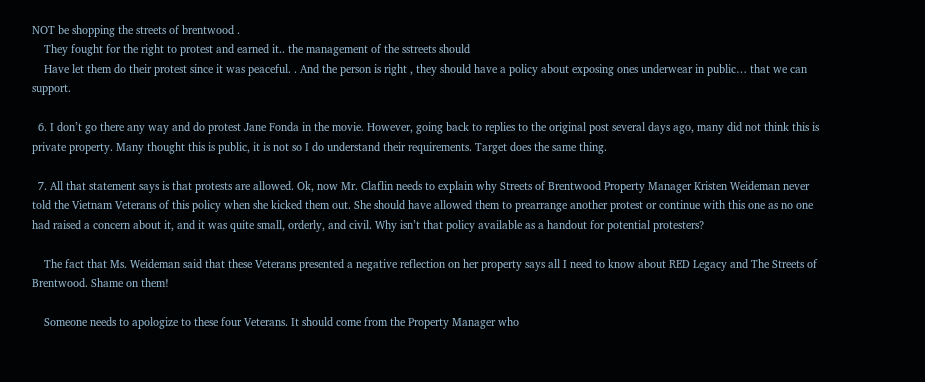NOT be shopping the streets of brentwood .
    They fought for the right to protest and earned it.. the management of the sstreets should
    Have let them do their protest since it was peaceful. . And the person is right , they should have a policy about exposing ones underwear in public… that we can support.

  6. I don’t go there any way and do protest Jane Fonda in the movie. However, going back to replies to the original post several days ago, many did not think this is private property. Many thought this is public, it is not so I do understand their requirements. Target does the same thing.

  7. All that statement says is that protests are allowed. Ok, now Mr. Claflin needs to explain why Streets of Brentwood Property Manager Kristen Weideman never told the Vietnam Veterans of this policy when she kicked them out. She should have allowed them to prearrange another protest or continue with this one as no one had raised a concern about it, and it was quite small, orderly, and civil. Why isn’t that policy available as a handout for potential protesters?

    The fact that Ms. Weideman said that these Veterans presented a negative reflection on her property says all I need to know about RED Legacy and The Streets of Brentwood. Shame on them!

    Someone needs to apologize to these four Veterans. It should come from the Property Manager who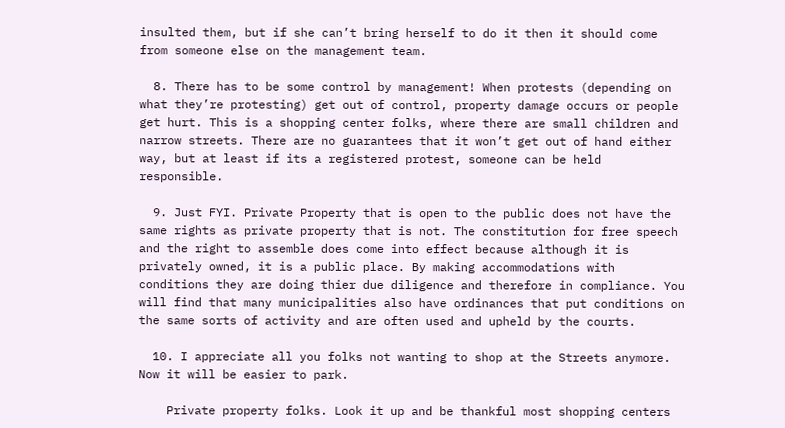insulted them, but if she can’t bring herself to do it then it should come from someone else on the management team.

  8. There has to be some control by management! When protests (depending on what they’re protesting) get out of control, property damage occurs or people get hurt. This is a shopping center folks, where there are small children and narrow streets. There are no guarantees that it won’t get out of hand either way, but at least if its a registered protest, someone can be held responsible.

  9. Just FYI. Private Property that is open to the public does not have the same rights as private property that is not. The constitution for free speech and the right to assemble does come into effect because although it is privately owned, it is a public place. By making accommodations with conditions they are doing thier due diligence and therefore in compliance. You will find that many municipalities also have ordinances that put conditions on the same sorts of activity and are often used and upheld by the courts.

  10. I appreciate all you folks not wanting to shop at the Streets anymore. Now it will be easier to park.

    Private property folks. Look it up and be thankful most shopping centers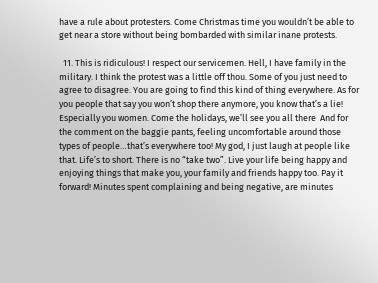have a rule about protesters. Come Christmas time you wouldn’t be able to get near a store without being bombarded with similar inane protests.

  11. This is ridiculous! I respect our servicemen. Hell, I have family in the military. I think the protest was a little off thou. Some of you just need to agree to disagree. You are going to find this kind of thing everywhere. As for you people that say you won’t shop there anymore, you know that’s a lie! Especially you women. Come the holidays, we’ll see you all there  And for the comment on the baggie pants, feeling uncomfortable around those types of people…that’s everywhere too! My god, I just laugh at people like that. Life’s to short. There is no “take two”. Live your life being happy and enjoying things that make you, your family and friends happy too. Pay it forward! Minutes spent complaining and being negative, are minutes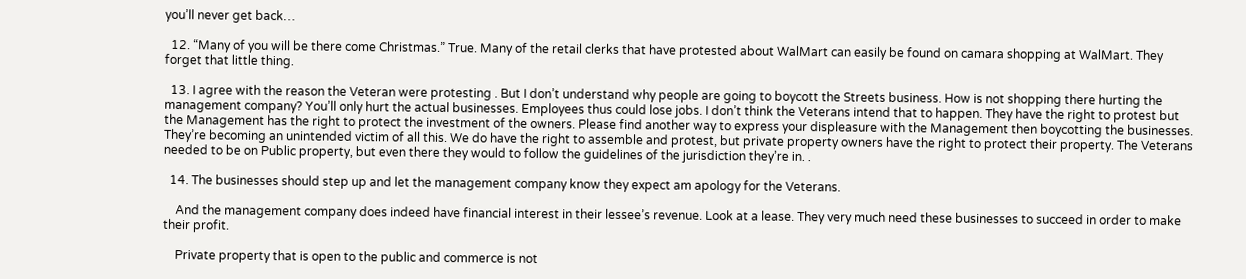you’ll never get back…

  12. “Many of you will be there come Christmas.” True. Many of the retail clerks that have protested about WalMart can easily be found on camara shopping at WalMart. They forget that little thing.

  13. I agree with the reason the Veteran were protesting . But I don’t understand why people are going to boycott the Streets business. How is not shopping there hurting the management company? You’ll only hurt the actual businesses. Employees thus could lose jobs. I don’t think the Veterans intend that to happen. They have the right to protest but the Management has the right to protect the investment of the owners. Please find another way to express your displeasure with the Management then boycotting the businesses. They’re becoming an unintended victim of all this. We do have the right to assemble and protest, but private property owners have the right to protect their property. The Veterans needed to be on Public property, but even there they would to follow the guidelines of the jurisdiction they’re in. .

  14. The businesses should step up and let the management company know they expect am apology for the Veterans.

    And the management company does indeed have financial interest in their lessee’s revenue. Look at a lease. They very much need these businesses to succeed in order to make their profit.

    Private property that is open to the public and commerce is not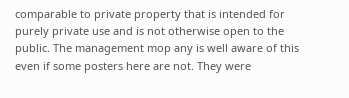comparable to private property that is intended for purely private use and is not otherwise open to the public. The management mop any is well aware of this even if some posters here are not. They were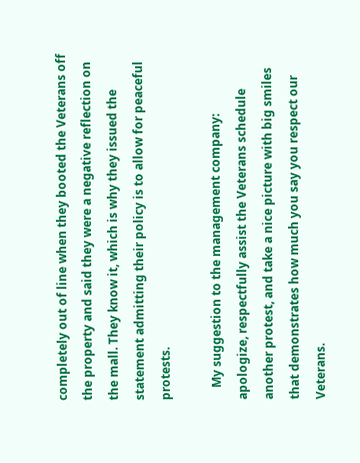completely out of line when they booted the Veterans off the property and said they were a negative reflection on the mall. They know it, which is why they issued the statement admitting their policy is to allow for peaceful protests.

    My suggestion to the management company: apologize, respectfully assist the Veterans schedule another protest, and take a nice picture with big smiles that demonstrates how much you say you respect our Veterans.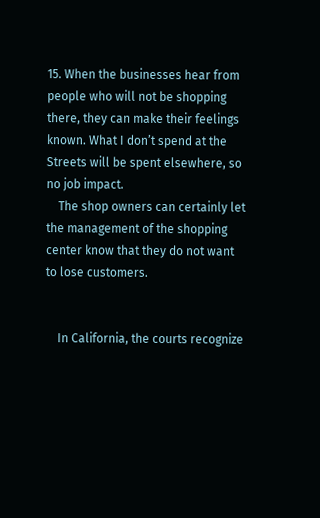15. When the businesses hear from people who will not be shopping there, they can make their feelings known. What I don’t spend at the Streets will be spent elsewhere, so no job impact.
    The shop owners can certainly let the management of the shopping center know that they do not want to lose customers.


    In California, the courts recognize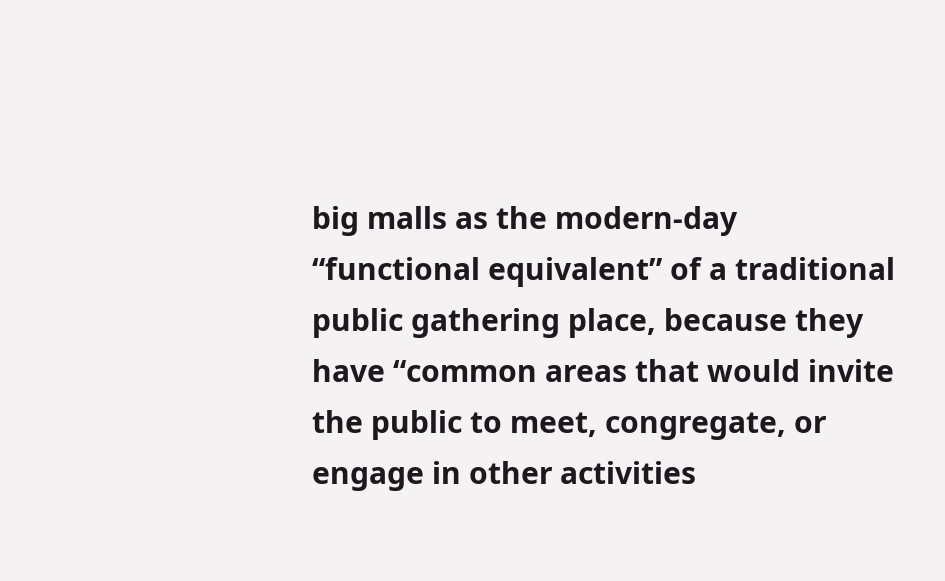big malls as the modern-day “functional equivalent” of a traditional public gathering place, because they have “common areas that would invite the public to meet, congregate, or engage in other activities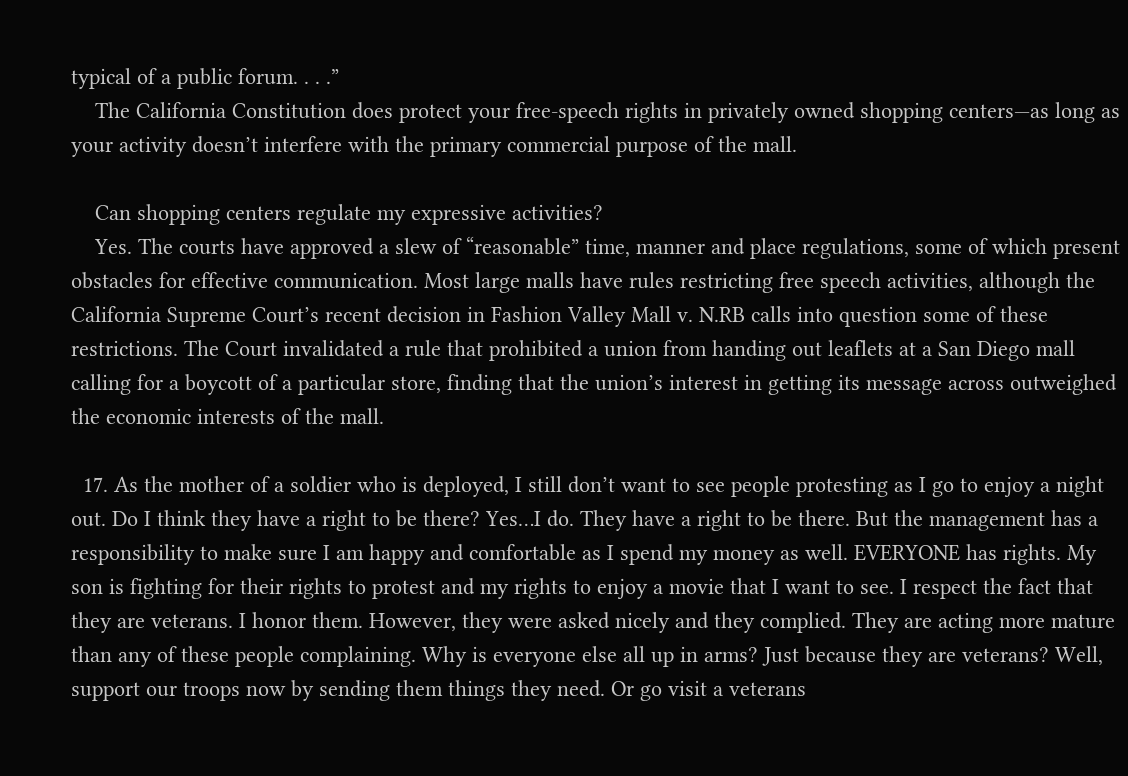typical of a public forum. . . .”
    The California Constitution does protect your free-speech rights in privately owned shopping centers—as long as your activity doesn’t interfere with the primary commercial purpose of the mall.

    Can shopping centers regulate my expressive activities?
    Yes. The courts have approved a slew of “reasonable” time, manner and place regulations, some of which present obstacles for effective communication. Most large malls have rules restricting free speech activities, although the California Supreme Court’s recent decision in Fashion Valley Mall v. N.RB calls into question some of these restrictions. The Court invalidated a rule that prohibited a union from handing out leaflets at a San Diego mall calling for a boycott of a particular store, finding that the union’s interest in getting its message across outweighed the economic interests of the mall.

  17. As the mother of a soldier who is deployed, I still don’t want to see people protesting as I go to enjoy a night out. Do I think they have a right to be there? Yes…I do. They have a right to be there. But the management has a responsibility to make sure I am happy and comfortable as I spend my money as well. EVERYONE has rights. My son is fighting for their rights to protest and my rights to enjoy a movie that I want to see. I respect the fact that they are veterans. I honor them. However, they were asked nicely and they complied. They are acting more mature than any of these people complaining. Why is everyone else all up in arms? Just because they are veterans? Well, support our troops now by sending them things they need. Or go visit a veterans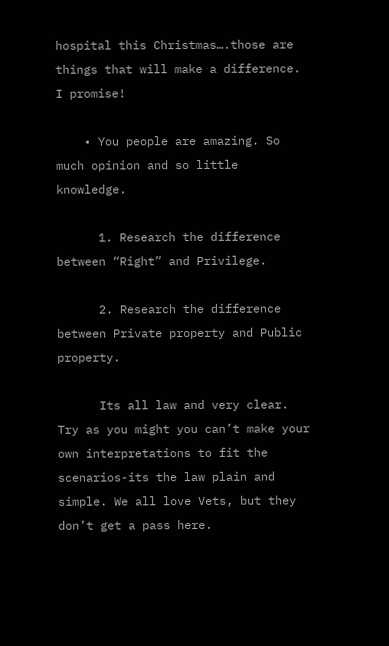hospital this Christmas….those are things that will make a difference. I promise!

    • You people are amazing. So much opinion and so little knowledge.

      1. Research the difference between “Right” and Privilege.

      2. Research the difference between Private property and Public property.

      Its all law and very clear. Try as you might you can’t make your own interpretations to fit the scenarios-its the law plain and simple. We all love Vets, but they don’t get a pass here.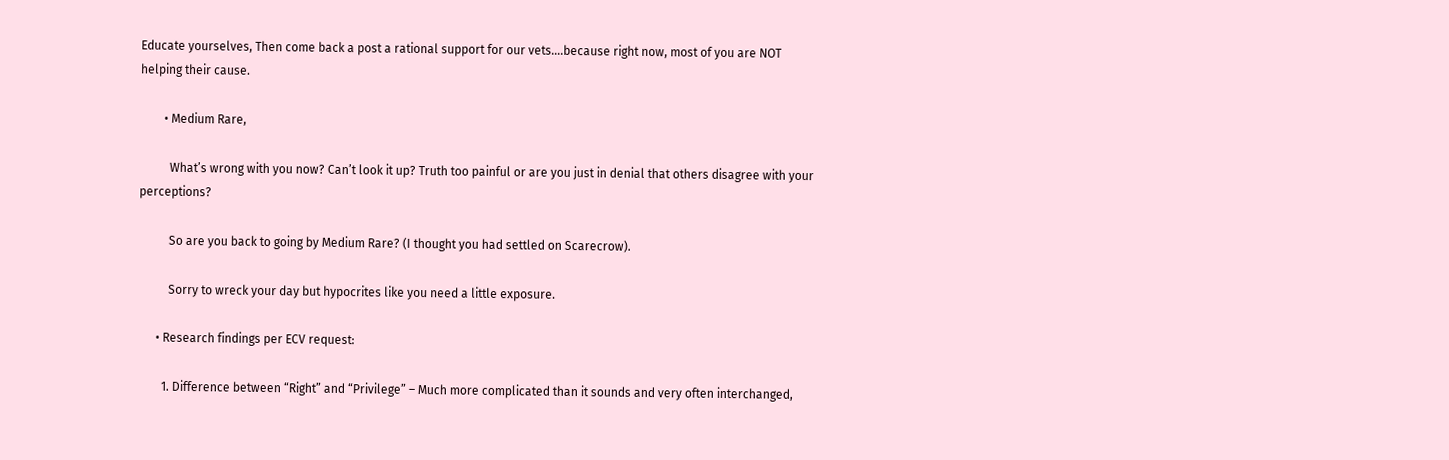Educate yourselves, Then come back a post a rational support for our vets….because right now, most of you are NOT helping their cause.

        • Medium Rare,

          What’s wrong with you now? Can’t look it up? Truth too painful or are you just in denial that others disagree with your perceptions?

          So are you back to going by Medium Rare? (I thought you had settled on Scarecrow).

          Sorry to wreck your day but hypocrites like you need a little exposure.

      • Research findings per ECV request:

        1. Difference between “Right” and “Privilege” – Much more complicated than it sounds and very often interchanged,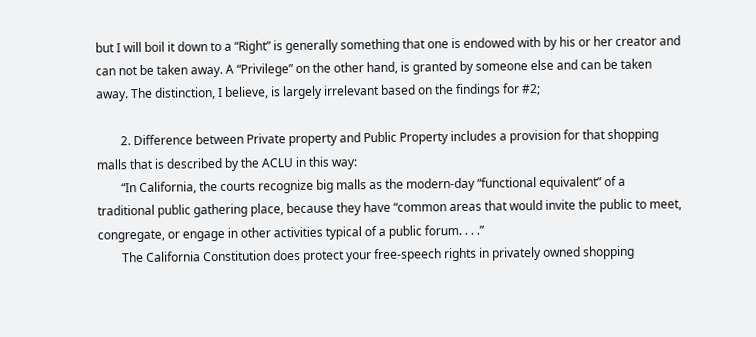but I will boil it down to a “Right” is generally something that one is endowed with by his or her creator and can not be taken away. A “Privilege” on the other hand, is granted by someone else and can be taken away. The distinction, I believe, is largely irrelevant based on the findings for #2;

        2. Difference between Private property and Public Property includes a provision for that shopping malls that is described by the ACLU in this way:
        “In California, the courts recognize big malls as the modern-day “functional equivalent” of a traditional public gathering place, because they have “common areas that would invite the public to meet, congregate, or engage in other activities typical of a public forum. . . .”
        The California Constitution does protect your free-speech rights in privately owned shopping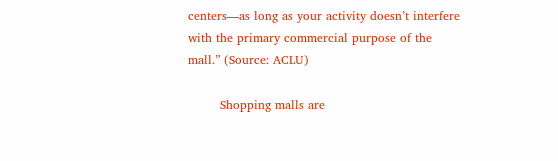centers—as long as your activity doesn’t interfere with the primary commercial purpose of the mall.” (Source: ACLU)

        Shopping malls are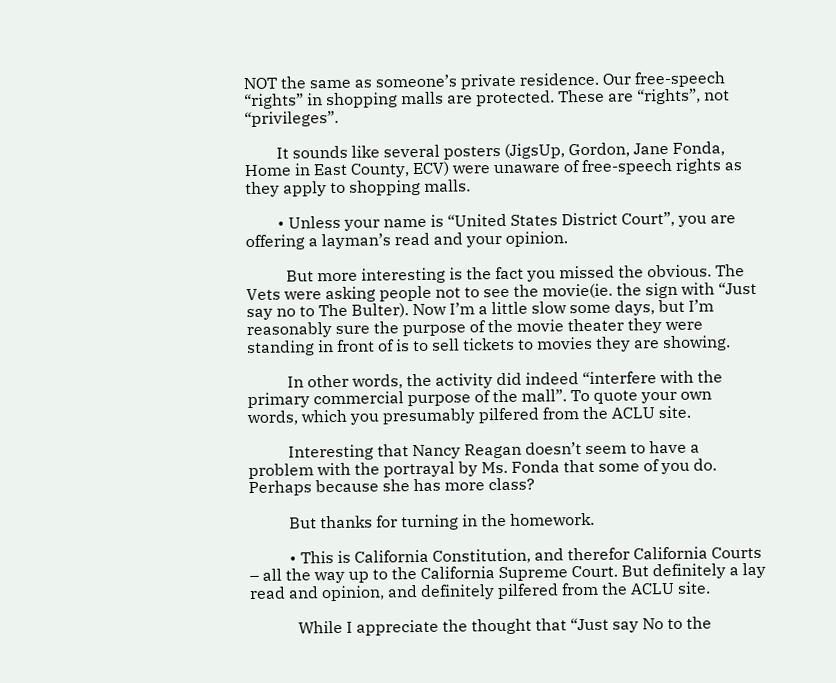NOT the same as someone’s private residence. Our free-speech “rights” in shopping malls are protected. These are “rights”, not “privileges”.

        It sounds like several posters (JigsUp, Gordon, Jane Fonda, Home in East County, ECV) were unaware of free-speech rights as they apply to shopping malls.

        • Unless your name is “United States District Court”, you are offering a layman’s read and your opinion.

          But more interesting is the fact you missed the obvious. The Vets were asking people not to see the movie(ie. the sign with “Just say no to The Bulter). Now I’m a little slow some days, but I’m reasonably sure the purpose of the movie theater they were standing in front of is to sell tickets to movies they are showing.

          In other words, the activity did indeed “interfere with the primary commercial purpose of the mall”. To quote your own words, which you presumably pilfered from the ACLU site.

          Interesting that Nancy Reagan doesn’t seem to have a problem with the portrayal by Ms. Fonda that some of you do. Perhaps because she has more class?

          But thanks for turning in the homework.

          • This is California Constitution, and therefor California Courts – all the way up to the California Supreme Court. But definitely a lay read and opinion, and definitely pilfered from the ACLU site.

            While I appreciate the thought that “Just say No to the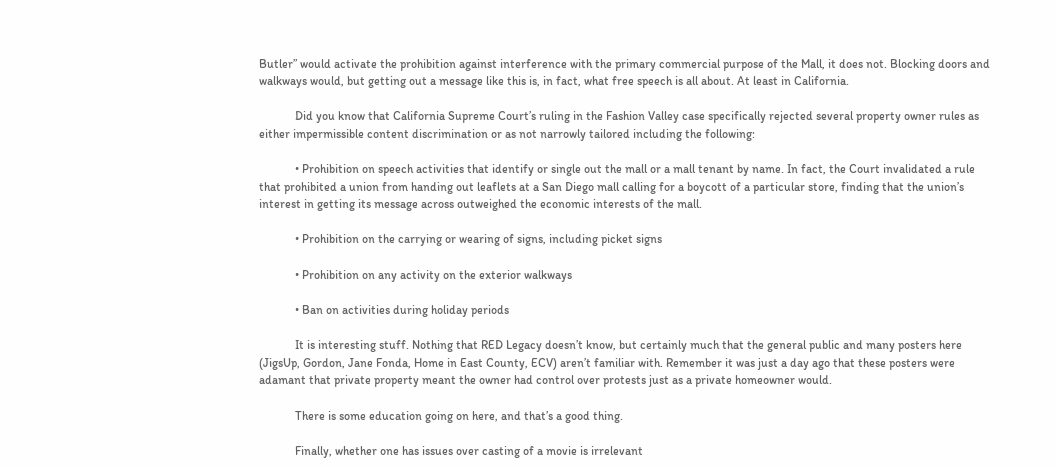Butler” would activate the prohibition against interference with the primary commercial purpose of the Mall, it does not. Blocking doors and walkways would, but getting out a message like this is, in fact, what free speech is all about. At least in California.

            Did you know that California Supreme Court’s ruling in the Fashion Valley case specifically rejected several property owner rules as either impermissible content discrimination or as not narrowly tailored including the following:

            • Prohibition on speech activities that identify or single out the mall or a mall tenant by name. In fact, the Court invalidated a rule that prohibited a union from handing out leaflets at a San Diego mall calling for a boycott of a particular store, finding that the union’s interest in getting its message across outweighed the economic interests of the mall.

            • Prohibition on the carrying or wearing of signs, including picket signs

            • Prohibition on any activity on the exterior walkways

            • Ban on activities during holiday periods

            It is interesting stuff. Nothing that RED Legacy doesn’t know, but certainly much that the general public and many posters here (JigsUp, Gordon, Jane Fonda, Home in East County, ECV) aren’t familiar with. Remember it was just a day ago that these posters were adamant that private property meant the owner had control over protests just as a private homeowner would.

            There is some education going on here, and that’s a good thing.

            Finally, whether one has issues over casting of a movie is irrelevant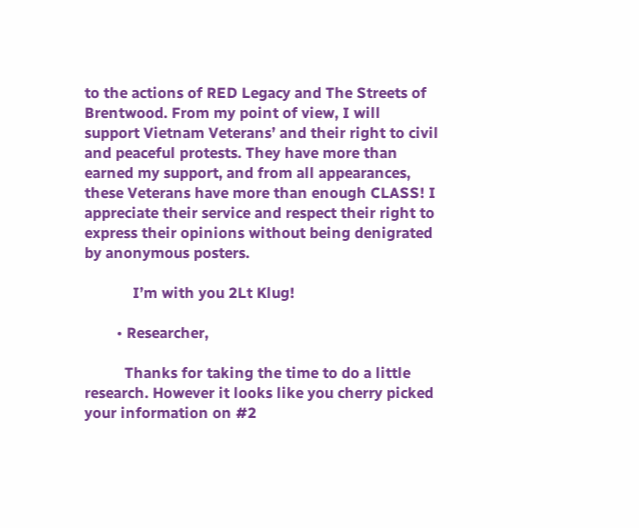to the actions of RED Legacy and The Streets of Brentwood. From my point of view, I will support Vietnam Veterans’ and their right to civil and peaceful protests. They have more than earned my support, and from all appearances, these Veterans have more than enough CLASS! I appreciate their service and respect their right to express their opinions without being denigrated by anonymous posters.

            I’m with you 2Lt Klug!

        • Researcher,

          Thanks for taking the time to do a little research. However it looks like you cherry picked your information on #2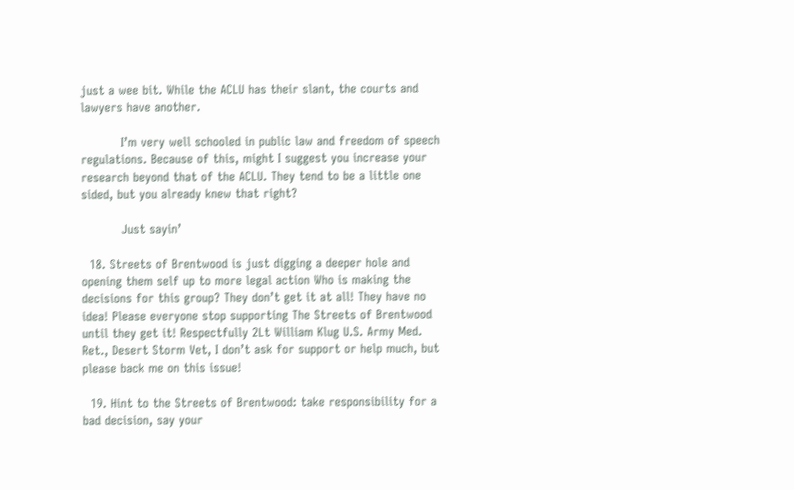just a wee bit. While the ACLU has their slant, the courts and lawyers have another.

          I’m very well schooled in public law and freedom of speech regulations. Because of this, might I suggest you increase your research beyond that of the ACLU. They tend to be a little one sided, but you already knew that right?

          Just sayin’

  18. Streets of Brentwood is just digging a deeper hole and opening them self up to more legal action Who is making the decisions for this group? They don’t get it at all! They have no idea! Please everyone stop supporting The Streets of Brentwood until they get it! Respectfully 2Lt William Klug U.S. Army Med. Ret., Desert Storm Vet, I don’t ask for support or help much, but please back me on this issue!

  19. Hint to the Streets of Brentwood: take responsibility for a bad decision, say your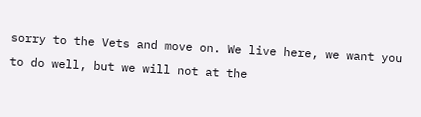sorry to the Vets and move on. We live here, we want you to do well, but we will not at the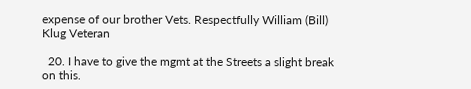expense of our brother Vets. Respectfully William (Bill) Klug Veteran

  20. I have to give the mgmt at the Streets a slight break on this.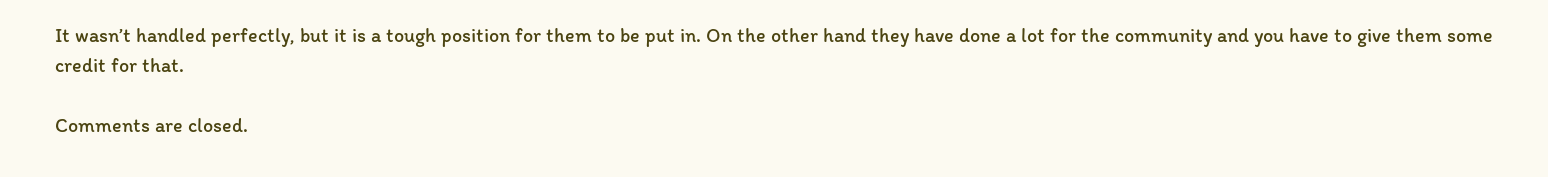It wasn’t handled perfectly, but it is a tough position for them to be put in. On the other hand they have done a lot for the community and you have to give them some credit for that.

Comments are closed.